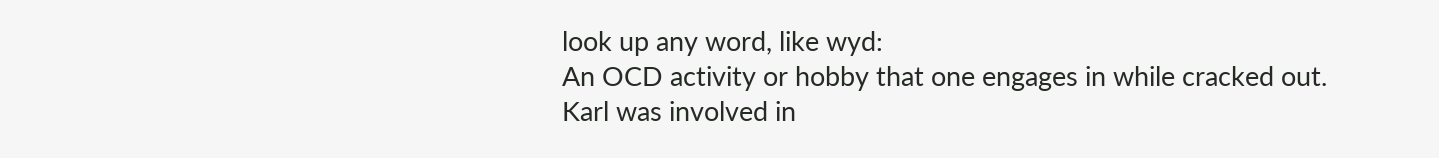look up any word, like wyd:
An OCD activity or hobby that one engages in while cracked out.
Karl was involved in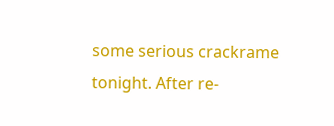some serious crackrame tonight. After re-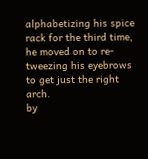alphabetizing his spice rack for the third time, he moved on to re-tweezing his eyebrows to get just the right arch.
by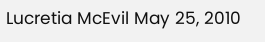Lucretia McEvil May 25, 2010